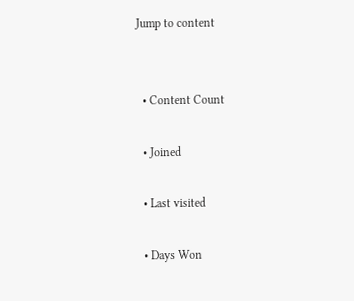Jump to content


  • Content Count

  • Joined

  • Last visited

  • Days Won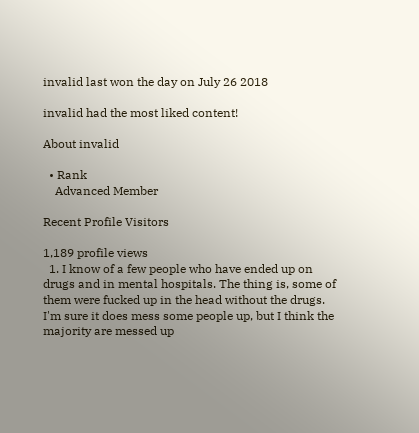invalid last won the day on July 26 2018

invalid had the most liked content!

About invalid

  • Rank
    Advanced Member

Recent Profile Visitors

1,189 profile views
  1. I know of a few people who have ended up on drugs and in mental hospitals. The thing is, some of them were fucked up in the head without the drugs. I'm sure it does mess some people up, but I think the majority are messed up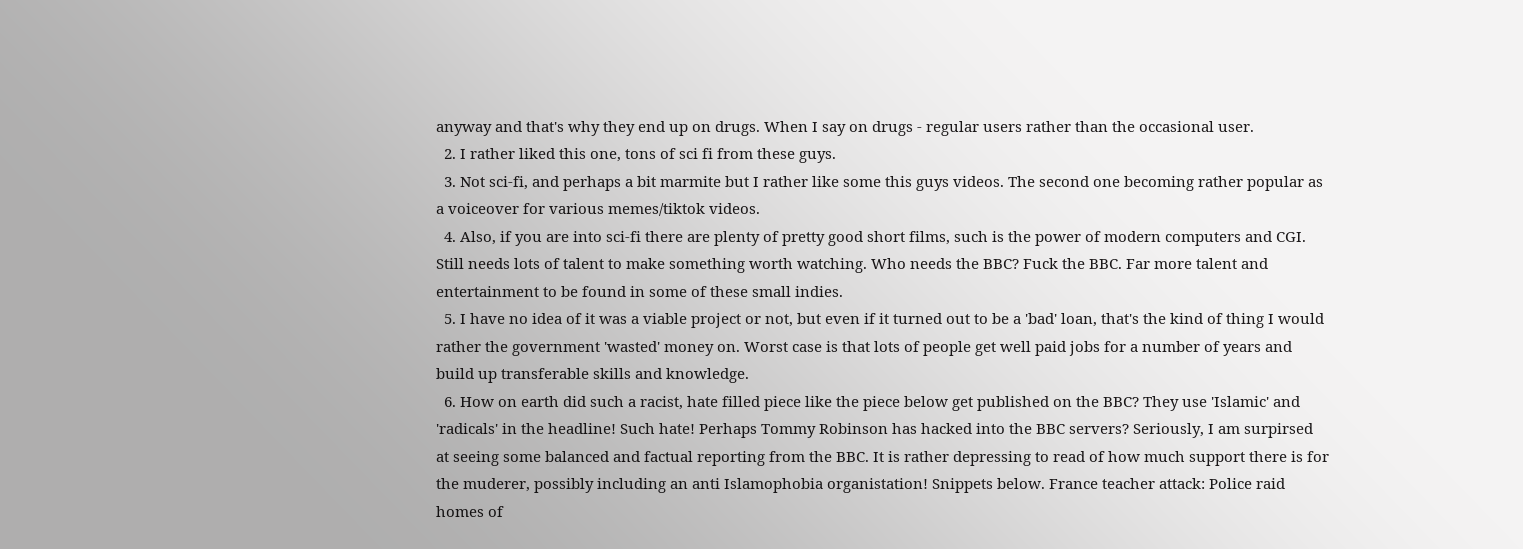anyway and that's why they end up on drugs. When I say on drugs - regular users rather than the occasional user.
  2. I rather liked this one, tons of sci fi from these guys.
  3. Not sci-fi, and perhaps a bit marmite but I rather like some this guys videos. The second one becoming rather popular as a voiceover for various memes/tiktok videos.
  4. Also, if you are into sci-fi there are plenty of pretty good short films, such is the power of modern computers and CGI. Still needs lots of talent to make something worth watching. Who needs the BBC? Fuck the BBC. Far more talent and entertainment to be found in some of these small indies.
  5. I have no idea of it was a viable project or not, but even if it turned out to be a 'bad' loan, that's the kind of thing I would rather the government 'wasted' money on. Worst case is that lots of people get well paid jobs for a number of years and build up transferable skills and knowledge.
  6. How on earth did such a racist, hate filled piece like the piece below get published on the BBC? They use 'Islamic' and 'radicals' in the headline! Such hate! Perhaps Tommy Robinson has hacked into the BBC servers? Seriously, I am surpirsed at seeing some balanced and factual reporting from the BBC. It is rather depressing to read of how much support there is for the muderer, possibly including an anti Islamophobia organistation! Snippets below. France teacher attack: Police raid homes of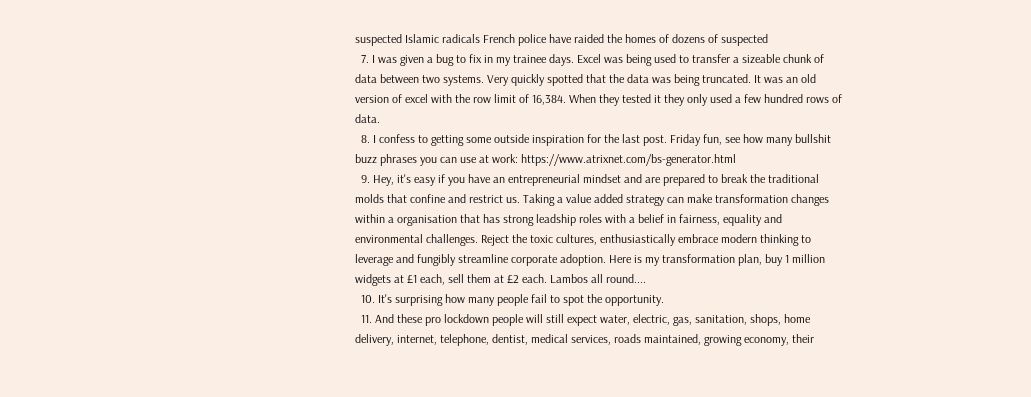suspected Islamic radicals French police have raided the homes of dozens of suspected
  7. I was given a bug to fix in my trainee days. Excel was being used to transfer a sizeable chunk of data between two systems. Very quickly spotted that the data was being truncated. It was an old version of excel with the row limit of 16,384. When they tested it they only used a few hundred rows of data.
  8. I confess to getting some outside inspiration for the last post. Friday fun, see how many bullshit buzz phrases you can use at work: https://www.atrixnet.com/bs-generator.html
  9. Hey, it's easy if you have an entrepreneurial mindset and are prepared to break the traditional molds that confine and restrict us. Taking a value added strategy can make transformation changes within a organisation that has strong leadship roles with a belief in fairness, equality and environmental challenges. Reject the toxic cultures, enthusiastically embrace modern thinking to leverage and fungibly streamline corporate adoption. Here is my transformation plan, buy 1 million widgets at £1 each, sell them at £2 each. Lambos all round....
  10. It's surprising how many people fail to spot the opportunity.
  11. And these pro lockdown people will still expect water, electric, gas, sanitation, shops, home delivery, internet, telephone, dentist, medical services, roads maintained, growing economy, their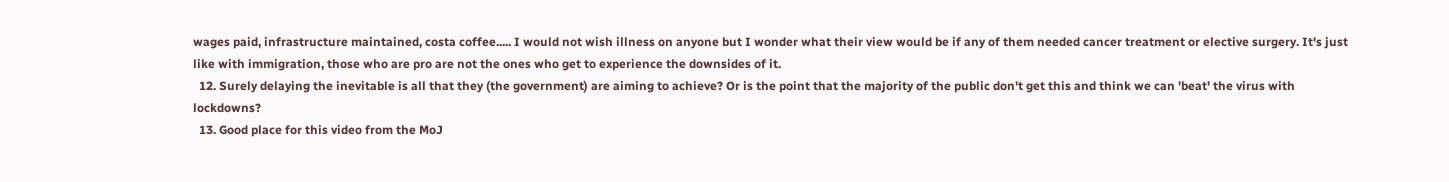wages paid, infrastructure maintained, costa coffee..... I would not wish illness on anyone but I wonder what their view would be if any of them needed cancer treatment or elective surgery. It's just like with immigration, those who are pro are not the ones who get to experience the downsides of it.
  12. Surely delaying the inevitable is all that they (the government) are aiming to achieve? Or is the point that the majority of the public don't get this and think we can 'beat' the virus with lockdowns?
  13. Good place for this video from the MoJ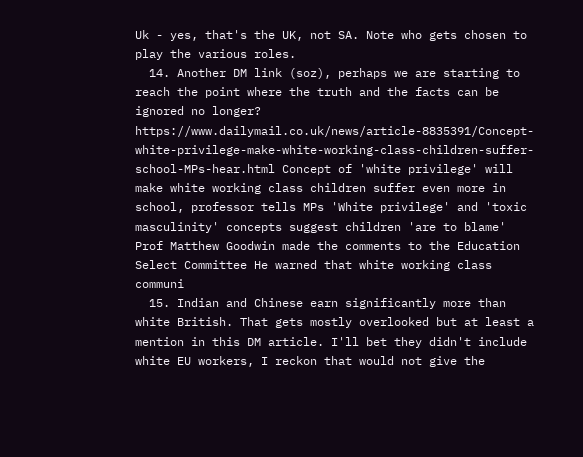Uk - yes, that's the UK, not SA. Note who gets chosen to play the various roles.
  14. Another DM link (soz), perhaps we are starting to reach the point where the truth and the facts can be ignored no longer? https://www.dailymail.co.uk/news/article-8835391/Concept-white-privilege-make-white-working-class-children-suffer-school-MPs-hear.html Concept of 'white privilege' will make white working class children suffer even more in school, professor tells MPs 'White privilege' and 'toxic masculinity' concepts suggest children 'are to blame' Prof Matthew Goodwin made the comments to the Education Select Committee He warned that white working class communi
  15. Indian and Chinese earn significantly more than white British. That gets mostly overlooked but at least a mention in this DM article. I'll bet they didn't include white EU workers, I reckon that would not give the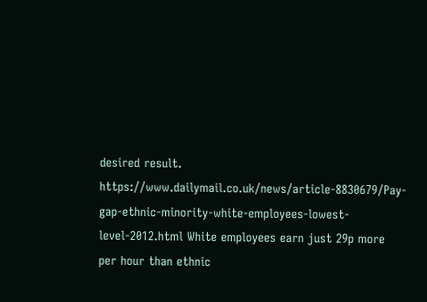desired result. https://www.dailymail.co.uk/news/article-8830679/Pay-gap-ethnic-minority-white-employees-lowest-level-2012.html White employees earn just 29p more per hour than ethnic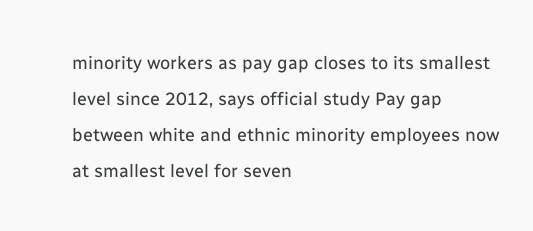minority workers as pay gap closes to its smallest level since 2012, says official study Pay gap between white and ethnic minority employees now at smallest level for seven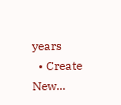years
  • Create New...